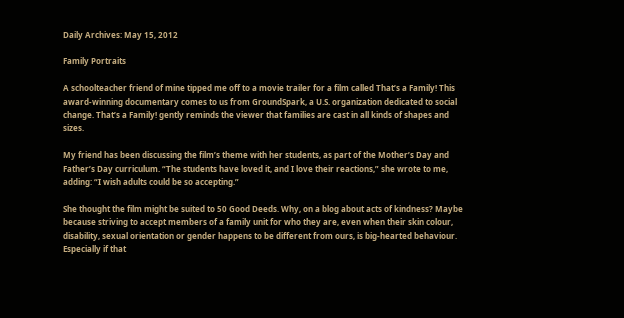Daily Archives: May 15, 2012

Family Portraits

A schoolteacher friend of mine tipped me off to a movie trailer for a film called That’s a Family! This award-winning documentary comes to us from GroundSpark, a U.S. organization dedicated to social change. That’s a Family! gently reminds the viewer that families are cast in all kinds of shapes and sizes.

My friend has been discussing the film’s theme with her students, as part of the Mother’s Day and Father’s Day curriculum. “The students have loved it, and I love their reactions,” she wrote to me, adding: “I wish adults could be so accepting.”

She thought the film might be suited to 50 Good Deeds. Why, on a blog about acts of kindness? Maybe because striving to accept members of a family unit for who they are, even when their skin colour, disability, sexual orientation or gender happens to be different from ours, is big-hearted behaviour. Especially if that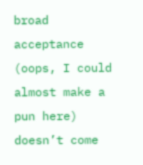broad acceptance (oops, I could almost make a pun here) doesn’t come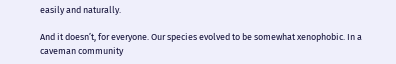easily and naturally.

And it doesn’t, for everyone. Our species evolved to be somewhat xenophobic. In a caveman community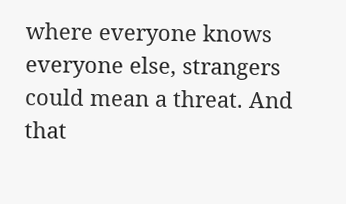where everyone knows everyone else, strangers could mean a threat. And that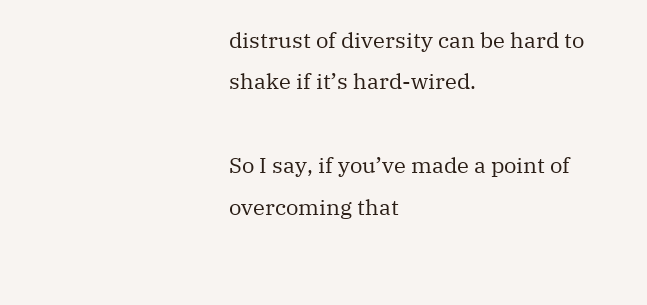distrust of diversity can be hard to shake if it’s hard-wired.

So I say, if you’ve made a point of overcoming that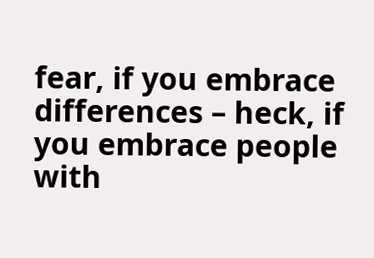fear, if you embrace differences – heck, if you embrace people with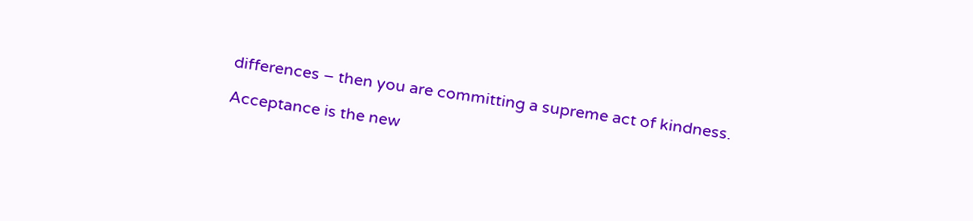differences – then you are committing a supreme act of kindness.

Acceptance is the new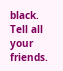black. Tell all your friends.